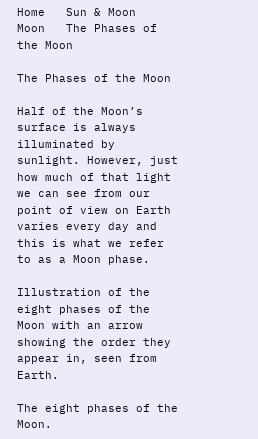Home   Sun & Moon   Moon   The Phases of the Moon

The Phases of the Moon

Half of the Moon’s surface is always illuminated by sunlight. However, just how much of that light we can see from our point of view on Earth varies every day and this is what we refer to as a Moon phase.

Illustration of the eight phases of the Moon with an arrow showing the order they appear in, seen from Earth.

The eight phases of the Moon.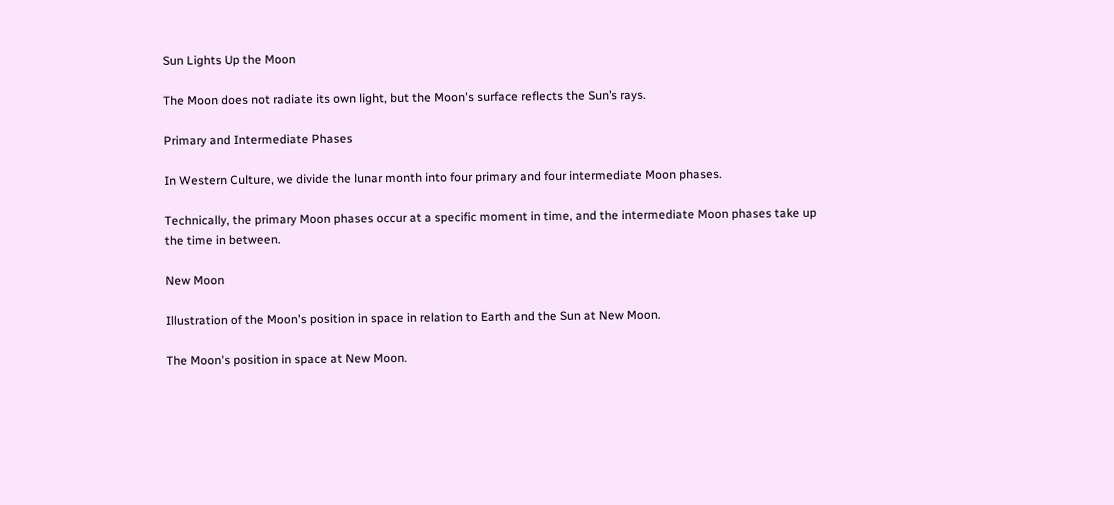Sun Lights Up the Moon

The Moon does not radiate its own light, but the Moon's surface reflects the Sun’s rays.

Primary and Intermediate Phases

In Western Culture, we divide the lunar month into four primary and four intermediate Moon phases.

Technically, the primary Moon phases occur at a specific moment in time, and the intermediate Moon phases take up the time in between.

New Moon

Illustration of the Moon's position in space in relation to Earth and the Sun at New Moon.

The Moon's position in space at New Moon.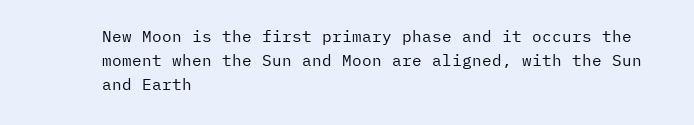New Moon is the first primary phase and it occurs the moment when the Sun and Moon are aligned, with the Sun and Earth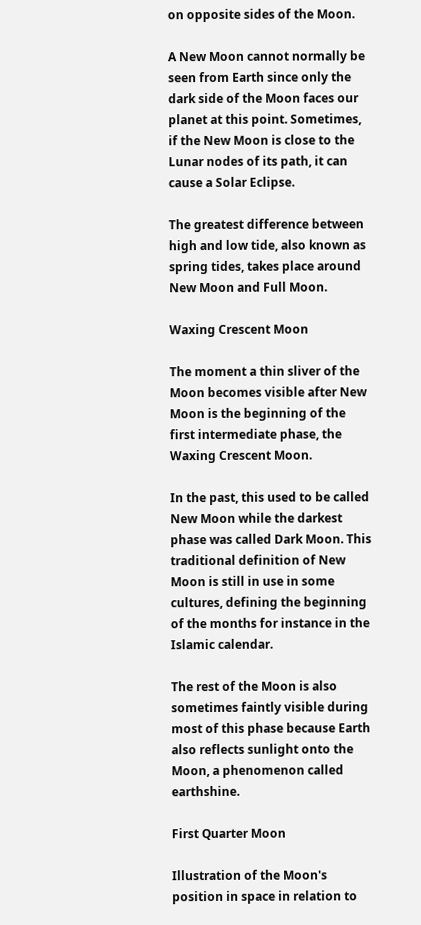on opposite sides of the Moon.

A New Moon cannot normally be seen from Earth since only the dark side of the Moon faces our planet at this point. Sometimes, if the New Moon is close to the Lunar nodes of its path, it can cause a Solar Eclipse.

The greatest difference between high and low tide, also known as spring tides, takes place around New Moon and Full Moon.

Waxing Crescent Moon

The moment a thin sliver of the Moon becomes visible after New Moon is the beginning of the first intermediate phase, the Waxing Crescent Moon.

In the past, this used to be called New Moon while the darkest phase was called Dark Moon. This traditional definition of New Moon is still in use in some cultures, defining the beginning of the months for instance in the Islamic calendar.

The rest of the Moon is also sometimes faintly visible during most of this phase because Earth also reflects sunlight onto the Moon, a phenomenon called earthshine.

First Quarter Moon

Illustration of the Moon's position in space in relation to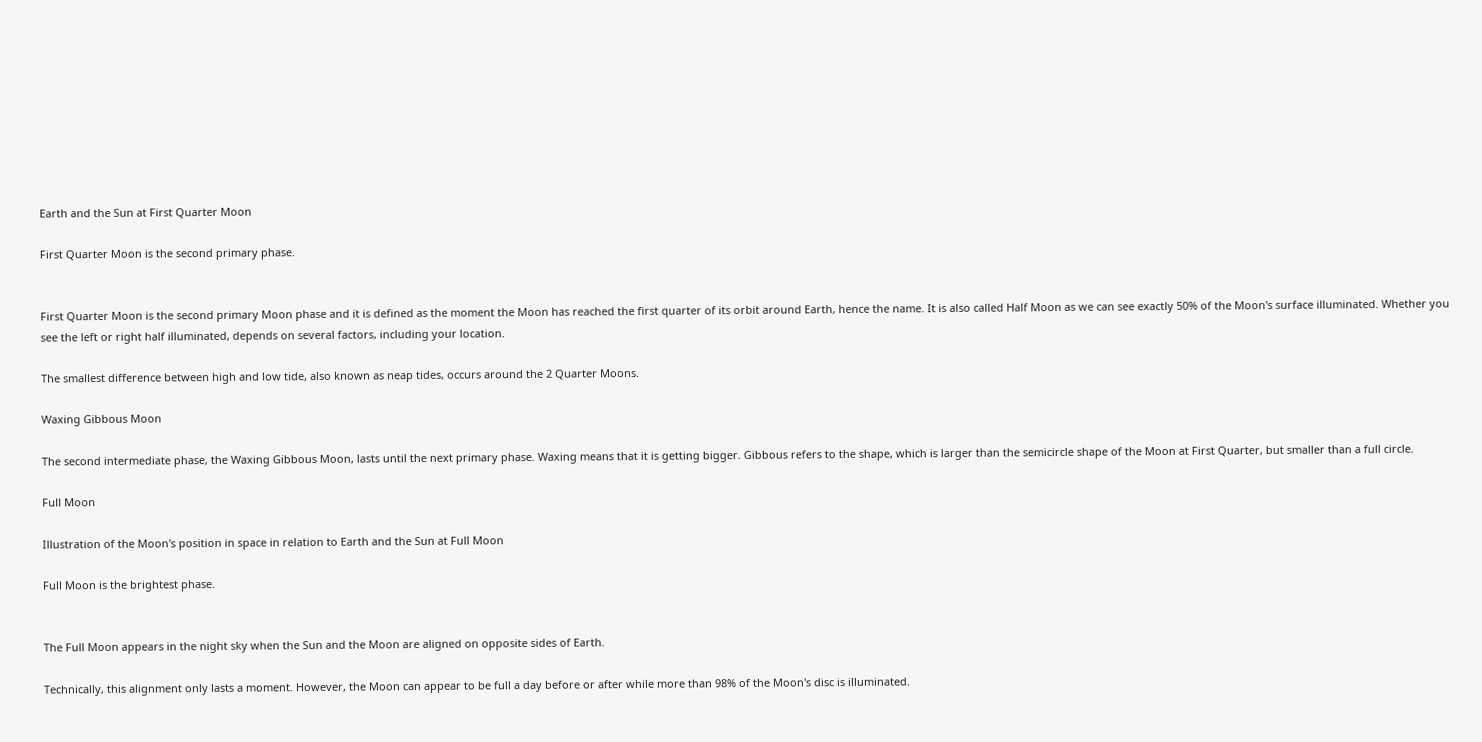Earth and the Sun at First Quarter Moon

First Quarter Moon is the second primary phase.


First Quarter Moon is the second primary Moon phase and it is defined as the moment the Moon has reached the first quarter of its orbit around Earth, hence the name. It is also called Half Moon as we can see exactly 50% of the Moon's surface illuminated. Whether you see the left or right half illuminated, depends on several factors, including your location.

The smallest difference between high and low tide, also known as neap tides, occurs around the 2 Quarter Moons.

Waxing Gibbous Moon

The second intermediate phase, the Waxing Gibbous Moon, lasts until the next primary phase. Waxing means that it is getting bigger. Gibbous refers to the shape, which is larger than the semicircle shape of the Moon at First Quarter, but smaller than a full circle.

Full Moon

Illustration of the Moon's position in space in relation to Earth and the Sun at Full Moon

Full Moon is the brightest phase.


The Full Moon appears in the night sky when the Sun and the Moon are aligned on opposite sides of Earth.

Technically, this alignment only lasts a moment. However, the Moon can appear to be full a day before or after while more than 98% of the Moon's disc is illuminated.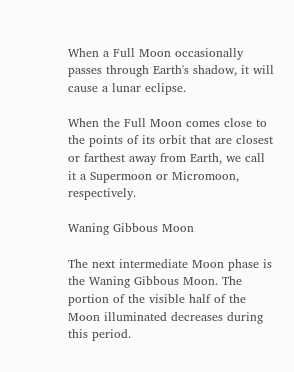When a Full Moon occasionally passes through Earth's shadow, it will cause a lunar eclipse.

When the Full Moon comes close to the points of its orbit that are closest or farthest away from Earth, we call it a Supermoon or Micromoon, respectively.

Waning Gibbous Moon

The next intermediate Moon phase is the Waning Gibbous Moon. The portion of the visible half of the Moon illuminated decreases during this period.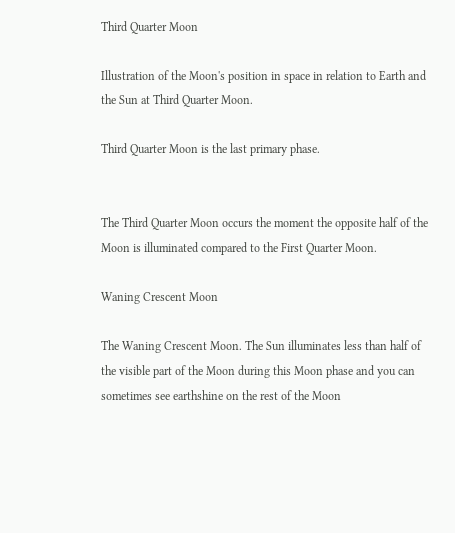Third Quarter Moon

Illustration of the Moon's position in space in relation to Earth and the Sun at Third Quarter Moon.

Third Quarter Moon is the last primary phase.


The Third Quarter Moon occurs the moment the opposite half of the Moon is illuminated compared to the First Quarter Moon.

Waning Crescent Moon

The Waning Crescent Moon. The Sun illuminates less than half of the visible part of the Moon during this Moon phase and you can sometimes see earthshine on the rest of the Moon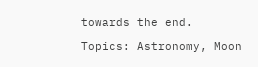towards the end.

Topics: Astronomy, Moon